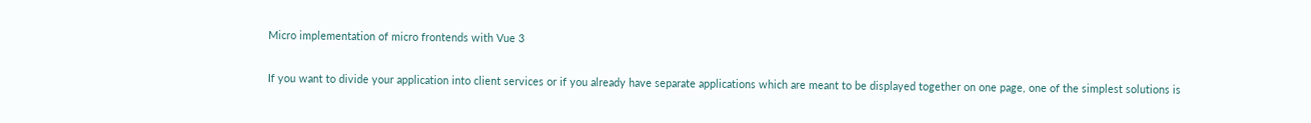Micro implementation of micro frontends with Vue 3

If you want to divide your application into client services or if you already have separate applications which are meant to be displayed together on one page, one of the simplest solutions is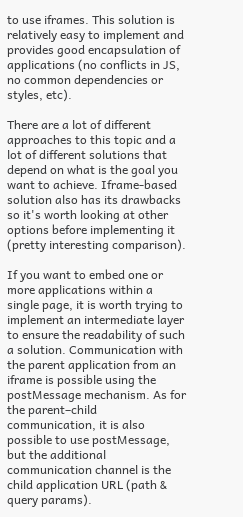to use iframes. This solution is relatively easy to implement and provides good encapsulation of applications (no conflicts in JS, no common dependencies or styles, etc).

There are a lot of different approaches to this topic and a lot of different solutions that depend on what is the goal you want to achieve. Iframe-based solution also has its drawbacks so it's worth looking at other options before implementing it (pretty interesting comparison).

If you want to embed one or more applications within a single page, it is worth trying to implement an intermediate layer to ensure the readability of such a solution. Communication with the parent application from an iframe is possible using the postMessage mechanism. As for the parent–child communication, it is also possible to use postMessage, but the additional communication channel is the child application URL (path & query params).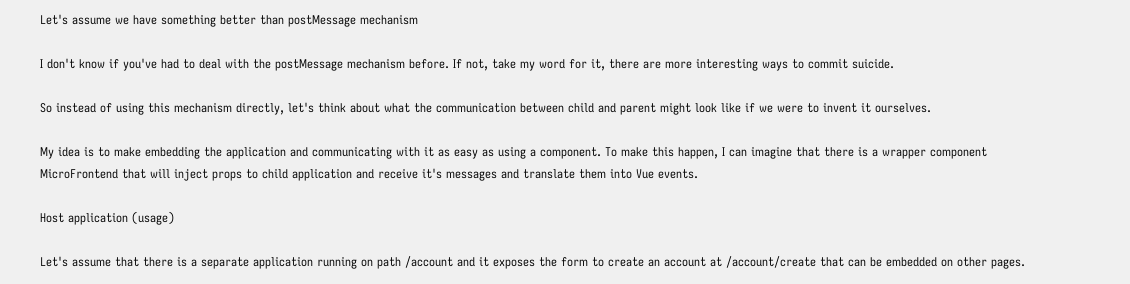Let's assume we have something better than postMessage mechanism

I don't know if you've had to deal with the postMessage mechanism before. If not, take my word for it, there are more interesting ways to commit suicide.

So instead of using this mechanism directly, let's think about what the communication between child and parent might look like if we were to invent it ourselves.

My idea is to make embedding the application and communicating with it as easy as using a component. To make this happen, I can imagine that there is a wrapper component MicroFrontend that will inject props to child application and receive it's messages and translate them into Vue events.

Host application (usage)

Let's assume that there is a separate application running on path /account and it exposes the form to create an account at /account/create that can be embedded on other pages.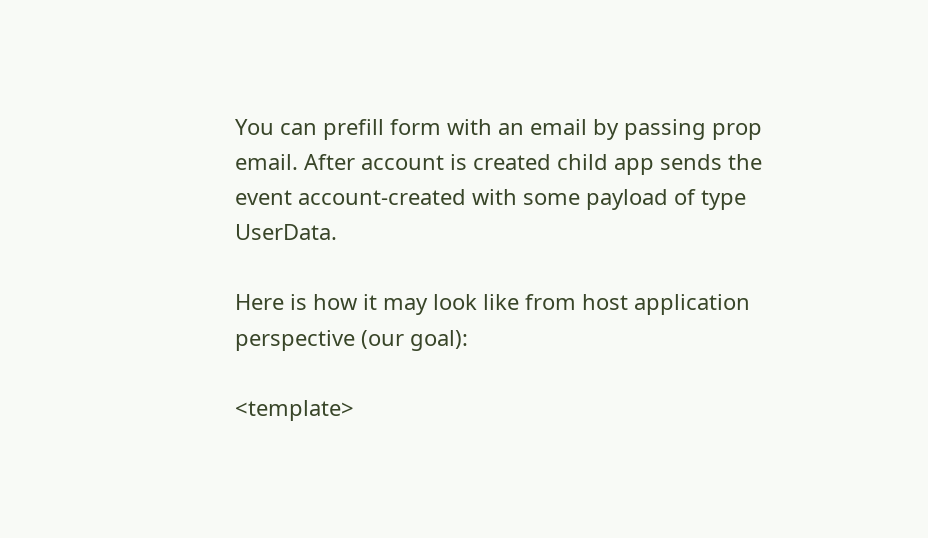You can prefill form with an email by passing prop email. After account is created child app sends the event account-created with some payload of type UserData.

Here is how it may look like from host application perspective (our goal):

<template>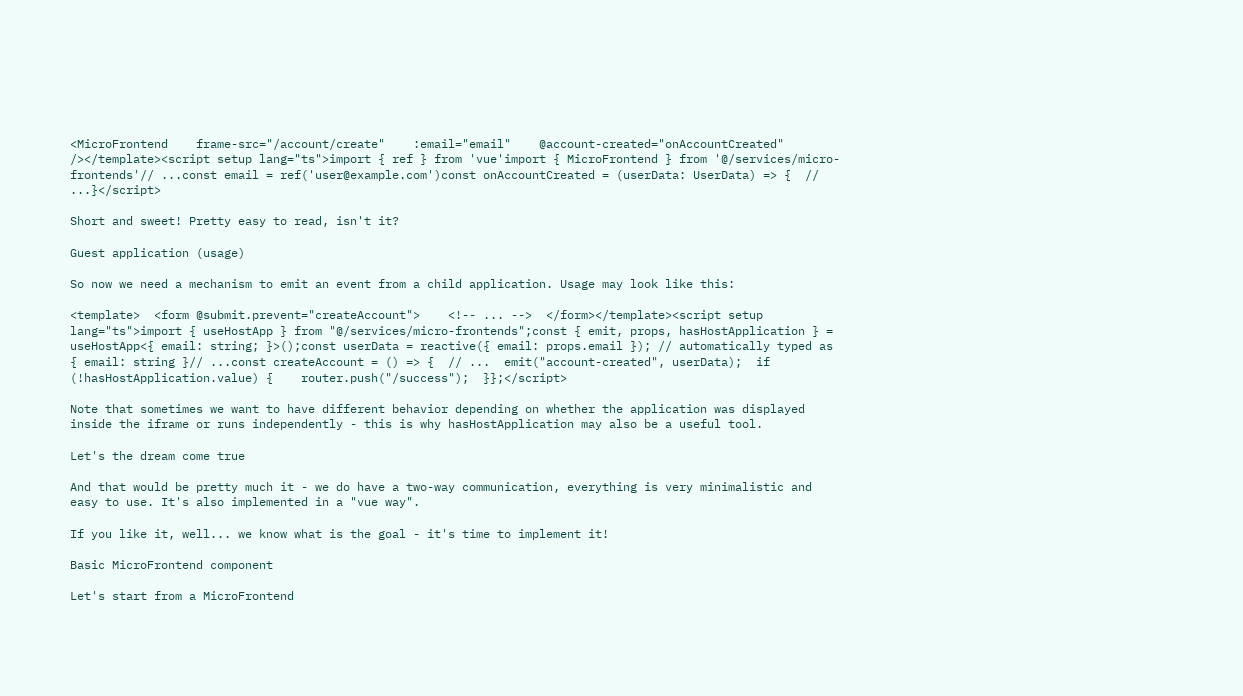<MicroFrontend    frame-src="/account/create"    :email="email"    @account-created="onAccountCreated"  /></template><script setup lang="ts">import { ref } from 'vue'import { MicroFrontend } from '@/services/micro-frontends'// ...const email = ref('user@example.com')const onAccountCreated = (userData: UserData) => {  // ...}</script>

Short and sweet! Pretty easy to read, isn't it?

Guest application (usage)

So now we need a mechanism to emit an event from a child application. Usage may look like this:

<template>  <form @submit.prevent="createAccount">    <!-- ... -->  </form></template><script setup lang="ts">import { useHostApp } from "@/services/micro-frontends";const { emit, props, hasHostApplication } = useHostApp<{ email: string; }>();const userData = reactive({ email: props.email }); // automatically typed as { email: string }// ...const createAccount = () => {  // ...  emit("account-created", userData);  if (!hasHostApplication.value) {    router.push("/success");  }};</script>

Note that sometimes we want to have different behavior depending on whether the application was displayed inside the iframe or runs independently - this is why hasHostApplication may also be a useful tool.

Let's the dream come true

And that would be pretty much it - we do have a two-way communication, everything is very minimalistic and easy to use. It's also implemented in a "vue way".

If you like it, well... we know what is the goal - it's time to implement it!

Basic MicroFrontend component

Let's start from a MicroFrontend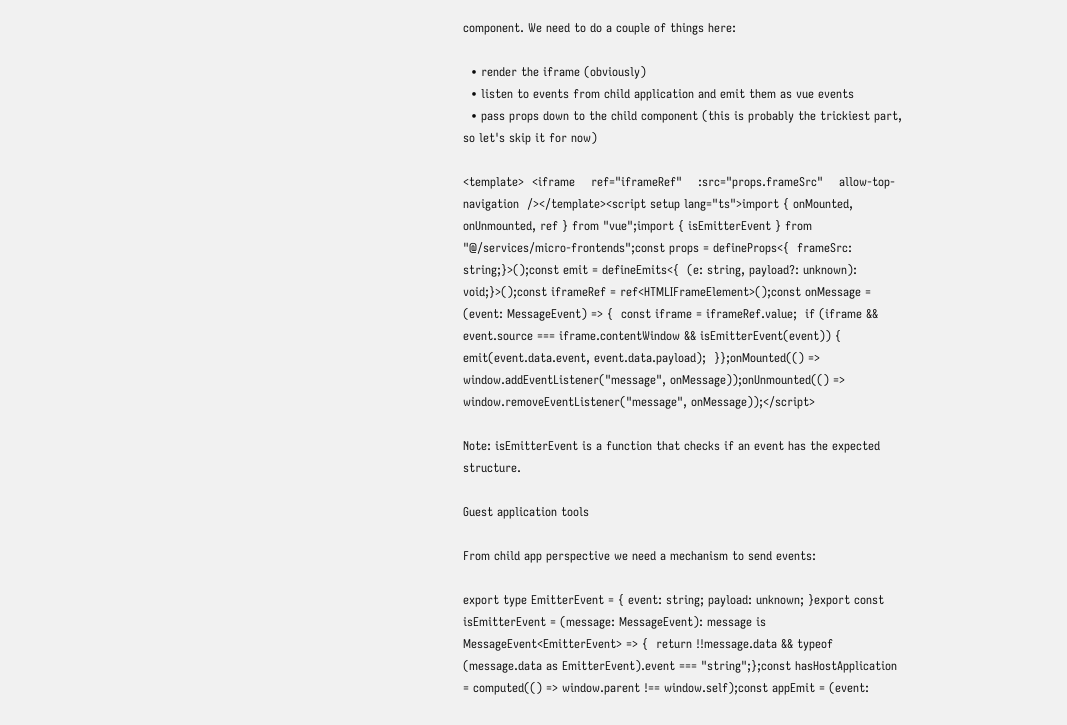component. We need to do a couple of things here:

  • render the iframe (obviously)
  • listen to events from child application and emit them as vue events
  • pass props down to the child component (this is probably the trickiest part, so let's skip it for now)

<template>  <iframe    ref="iframeRef"    :src="props.frameSrc"    allow-top-navigation  /></template><script setup lang="ts">import { onMounted, onUnmounted, ref } from "vue";import { isEmitterEvent } from "@/services/micro-frontends";const props = defineProps<{  frameSrc: string;}>();const emit = defineEmits<{  (e: string, payload?: unknown): void;}>();const iframeRef = ref<HTMLIFrameElement>();const onMessage = (event: MessageEvent) => {  const iframe = iframeRef.value;  if (iframe && event.source === iframe.contentWindow && isEmitterEvent(event)) {    emit(event.data.event, event.data.payload);  }};onMounted(() => window.addEventListener("message", onMessage));onUnmounted(() => window.removeEventListener("message", onMessage));</script>

Note: isEmitterEvent is a function that checks if an event has the expected structure.

Guest application tools

From child app perspective we need a mechanism to send events:

export type EmitterEvent = { event: string; payload: unknown; }export const isEmitterEvent = (message: MessageEvent): message is MessageEvent<EmitterEvent> => {  return !!message.data && typeof (message.data as EmitterEvent).event === "string";};const hasHostApplication = computed(() => window.parent !== window.self);const appEmit = (event: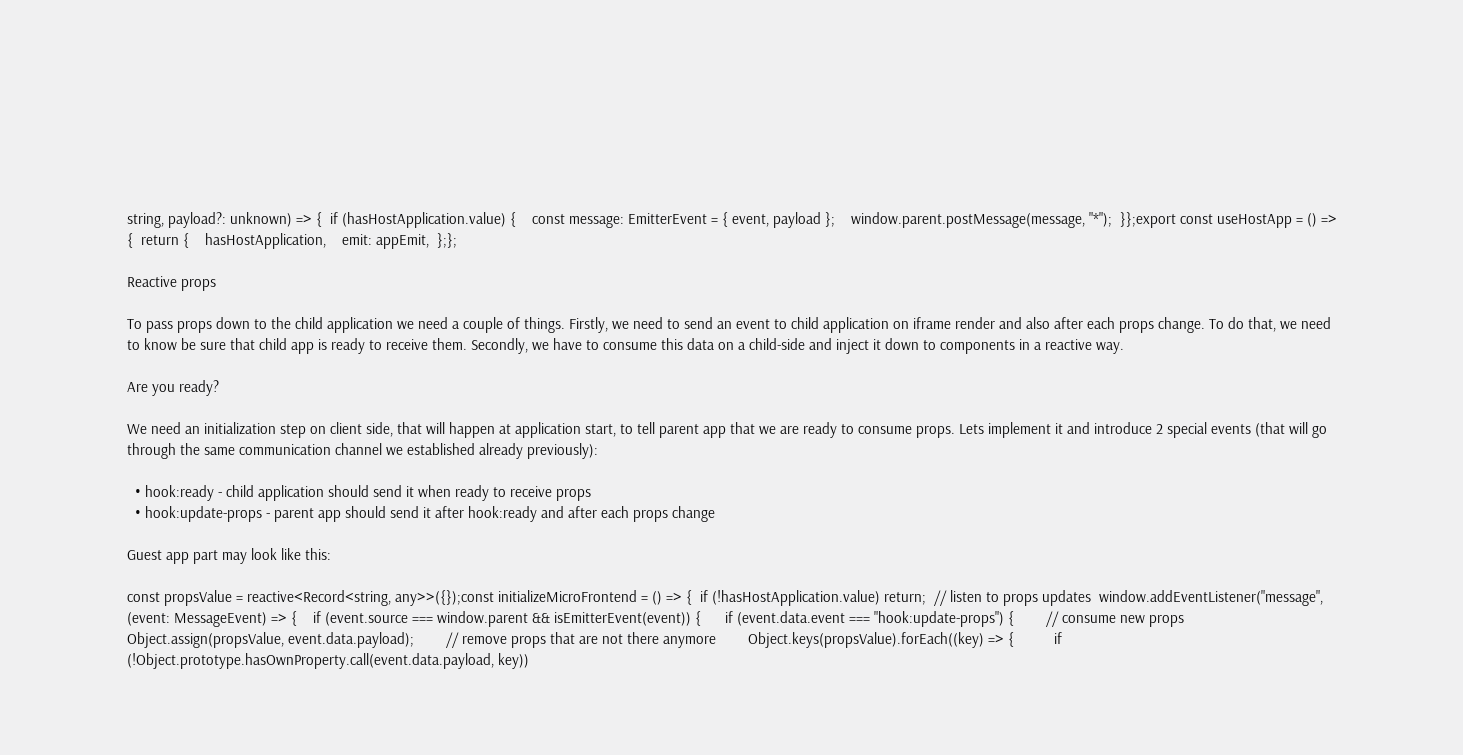string, payload?: unknown) => {  if (hasHostApplication.value) {    const message: EmitterEvent = { event, payload };    window.parent.postMessage(message, "*");  }};export const useHostApp = () => {  return {    hasHostApplication,    emit: appEmit,  };};

Reactive props

To pass props down to the child application we need a couple of things. Firstly, we need to send an event to child application on iframe render and also after each props change. To do that, we need to know be sure that child app is ready to receive them. Secondly, we have to consume this data on a child-side and inject it down to components in a reactive way.

Are you ready?

We need an initialization step on client side, that will happen at application start, to tell parent app that we are ready to consume props. Lets implement it and introduce 2 special events (that will go through the same communication channel we established already previously):

  • hook:ready - child application should send it when ready to receive props
  • hook:update-props - parent app should send it after hook:ready and after each props change

Guest app part may look like this:

const propsValue = reactive<Record<string, any>>({});const initializeMicroFrontend = () => {  if (!hasHostApplication.value) return;  // listen to props updates  window.addEventListener("message", (event: MessageEvent) => {    if (event.source === window.parent && isEmitterEvent(event)) {      if (event.data.event === "hook:update-props") {        // consume new props        Object.assign(propsValue, event.data.payload);        // remove props that are not there anymore        Object.keys(propsValue).forEach((key) => {          if (!Object.prototype.hasOwnProperty.call(event.data.payload, key))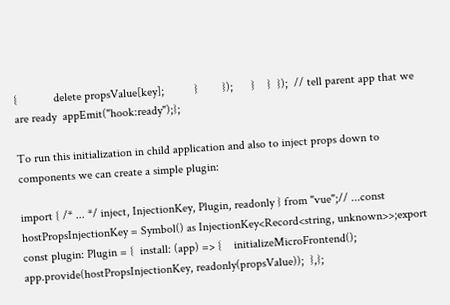{            delete propsValue[key];          }        });      }    }  });  // tell parent app that we are ready  appEmit("hook:ready");};

To run this initialization in child application and also to inject props down to components we can create a simple plugin:

import { /* ... */ inject, InjectionKey, Plugin, readonly } from "vue";// ...const hostPropsInjectionKey = Symbol() as InjectionKey<Record<string, unknown>>;export const plugin: Plugin = {  install: (app) => {    initializeMicroFrontend();    app.provide(hostPropsInjectionKey, readonly(propsValue));  },};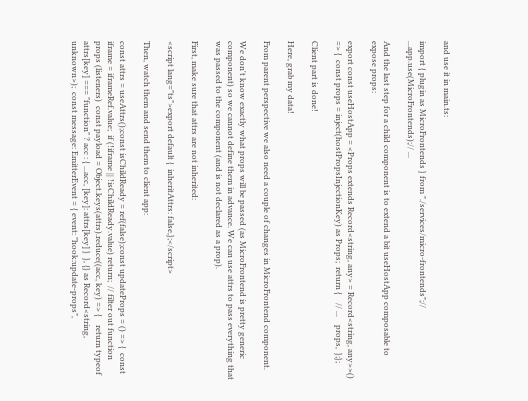and use it in main.ts:

import { plugin as MicroFrontends } from "./services/micro-frontends";// ...app.use(MicroFrontends);// ...

And the last step for a child component is to extend a bit useHostApp composable to expose props:

export const useHostApp = <Props extends Record<string, any> = Record<string, any>>() => {  const props = inject(hostPropsInjectionKey) as Props;  return {    // ...    props,  };};

Client part is done!

Here, grab my data!

From parent perspective we also need a couple of changes in MicroFrontend component.

We don't know exactly what props will be passed (as MicroFrontend is pretty generic component) so we cannot define them in advance. We can use attrs to pass everything that was passed to the component (and is not declared as a prop).

First, make sure that attrs are not inherited:

<script lang="ts">export default {  inheritAttrs: false,};</script>

Then, watch them and send them to client app:

const attrs = useAttrs();const isChildReady = ref(false);const updateProps = () => {  const iframe = iframeRef.value;  if (!iframe || !isChildReady.value) return;  // filter out function props (listeners)  const payload = Object.keys(attrs).reduce((acc, key) => {    return typeof attrs[key] === "function" ? acc : { ...acc, [key]: attrs[key] }  }, {} as Record<string, unknown>);  const message: EmitterEvent = { event: "hook:update-props",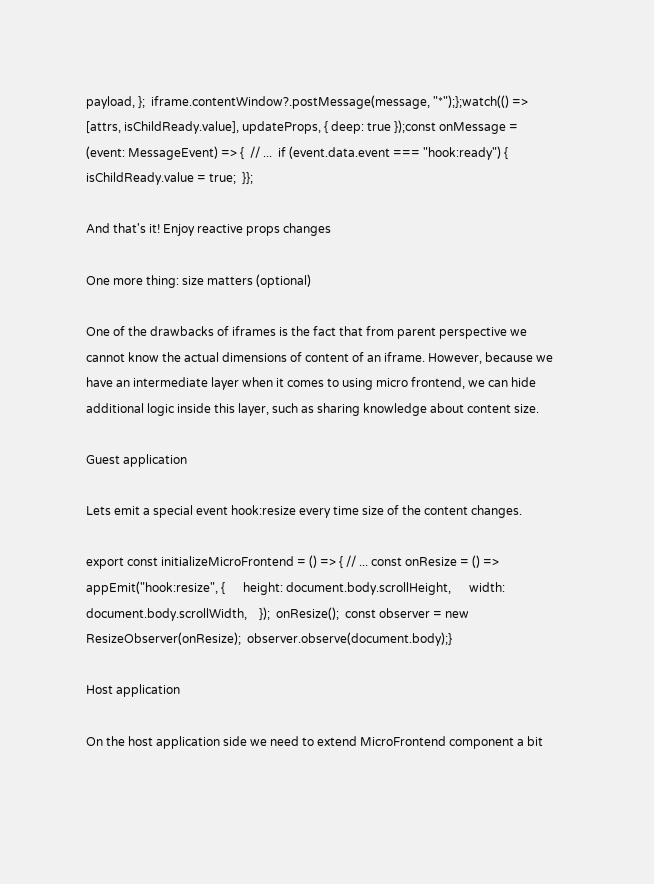payload, };  iframe.contentWindow?.postMessage(message, "*");};watch(() => [attrs, isChildReady.value], updateProps, { deep: true });const onMessage = (event: MessageEvent) => {  // ...  if (event.data.event === "hook:ready") {    isChildReady.value = true;  }};

And that's it! Enjoy reactive props changes

One more thing: size matters (optional)

One of the drawbacks of iframes is the fact that from parent perspective we cannot know the actual dimensions of content of an iframe. However, because we have an intermediate layer when it comes to using micro frontend, we can hide additional logic inside this layer, such as sharing knowledge about content size.

Guest application

Lets emit a special event hook:resize every time size of the content changes.

export const initializeMicroFrontend = () => { // ... const onResize = () =>    appEmit("hook:resize", {      height: document.body.scrollHeight,      width: document.body.scrollWidth,    });  onResize();  const observer = new ResizeObserver(onResize);  observer.observe(document.body);}

Host application

On the host application side we need to extend MicroFrontend component a bit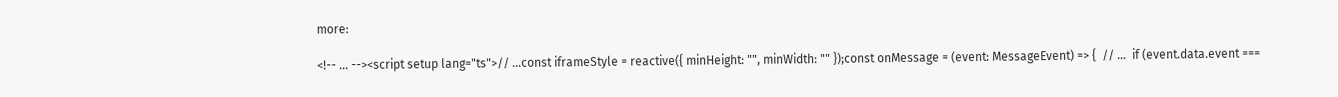more:

<!-- ... --><script setup lang="ts">// ...const iframeStyle = reactive({ minHeight: "", minWidth: "" });const onMessage = (event: MessageEvent) => {  // ...  if (event.data.event ===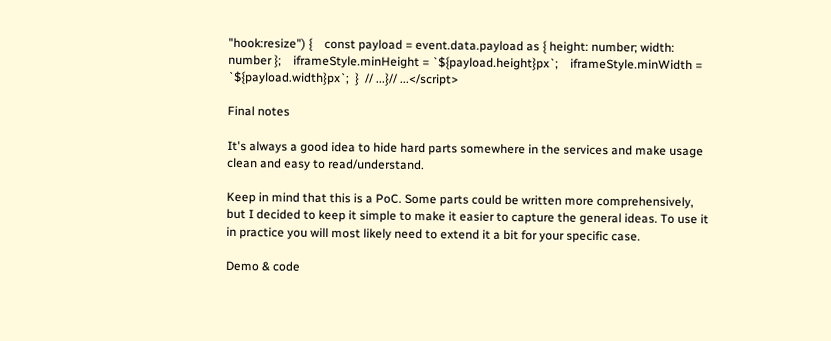"hook:resize") {    const payload = event.data.payload as { height: number; width: number };    iframeStyle.minHeight = `${payload.height}px`;    iframeStyle.minWidth = `${payload.width}px`;  }  // ...}// ...</script>

Final notes

It's always a good idea to hide hard parts somewhere in the services and make usage clean and easy to read/understand.

Keep in mind that this is a PoC. Some parts could be written more comprehensively, but I decided to keep it simple to make it easier to capture the general ideas. To use it in practice you will most likely need to extend it a bit for your specific case.

Demo & code